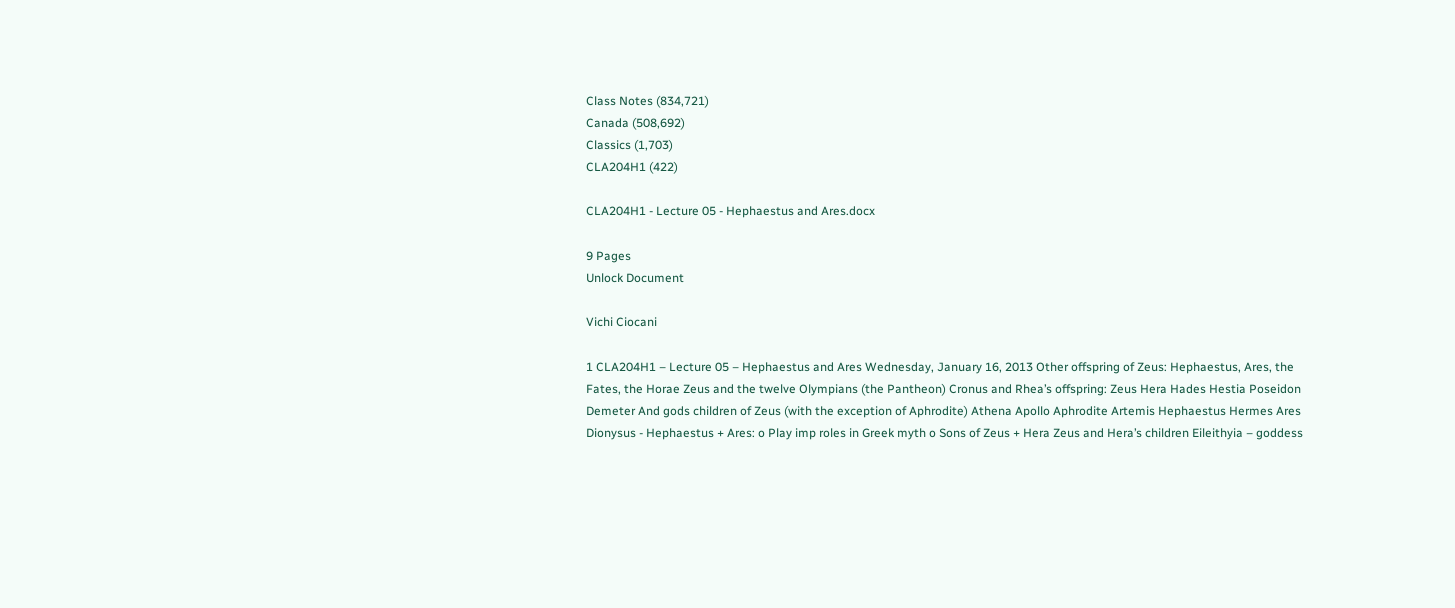Class Notes (834,721)
Canada (508,692)
Classics (1,703)
CLA204H1 (422)

CLA204H1 - Lecture 05 - Hephaestus and Ares.docx

9 Pages
Unlock Document

Vichi Ciocani

1 CLA204H1 – Lecture 05 – Hephaestus and Ares Wednesday, January 16, 2013 Other offspring of Zeus: Hephaestus, Ares, the Fates, the Horae Zeus and the twelve Olympians (the Pantheon) Cronus and Rhea’s offspring: Zeus Hera Hades Hestia Poseidon Demeter And gods children of Zeus (with the exception of Aphrodite) Athena Apollo Aphrodite Artemis Hephaestus Hermes Ares Dionysus - Hephaestus + Ares: o Play imp roles in Greek myth o Sons of Zeus + Hera Zeus and Hera’s children Eileithyia – goddess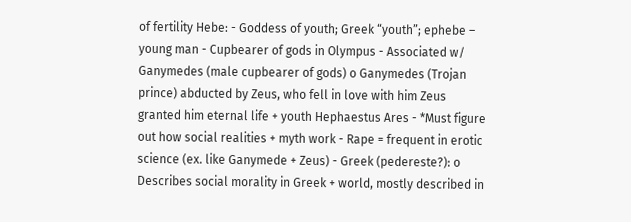of fertility Hebe: - Goddess of youth; Greek “youth”; ephebe – young man - Cupbearer of gods in Olympus - Associated w/ Ganymedes (male cupbearer of gods) o Ganymedes (Trojan prince) abducted by Zeus, who fell in love with him Zeus granted him eternal life + youth Hephaestus Ares - *Must figure out how social realities + myth work - Rape = frequent in erotic science (ex. like Ganymede + Zeus) - Greek (pedereste?): o Describes social morality in Greek + world, mostly described in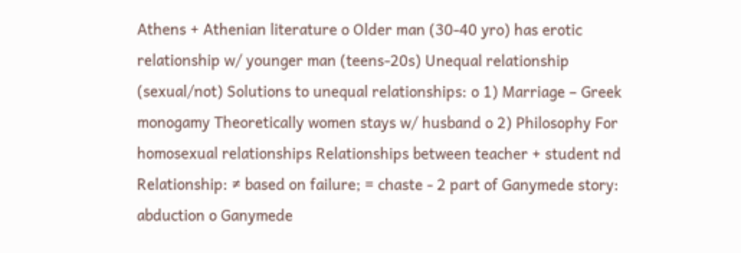Athens + Athenian literature o Older man (30-40 yro) has erotic relationship w/ younger man (teens-20s) Unequal relationship (sexual/not) Solutions to unequal relationships: o 1) Marriage – Greek monogamy Theoretically women stays w/ husband o 2) Philosophy For homosexual relationships Relationships between teacher + student nd Relationship: ≠ based on failure; = chaste - 2 part of Ganymede story: abduction o Ganymede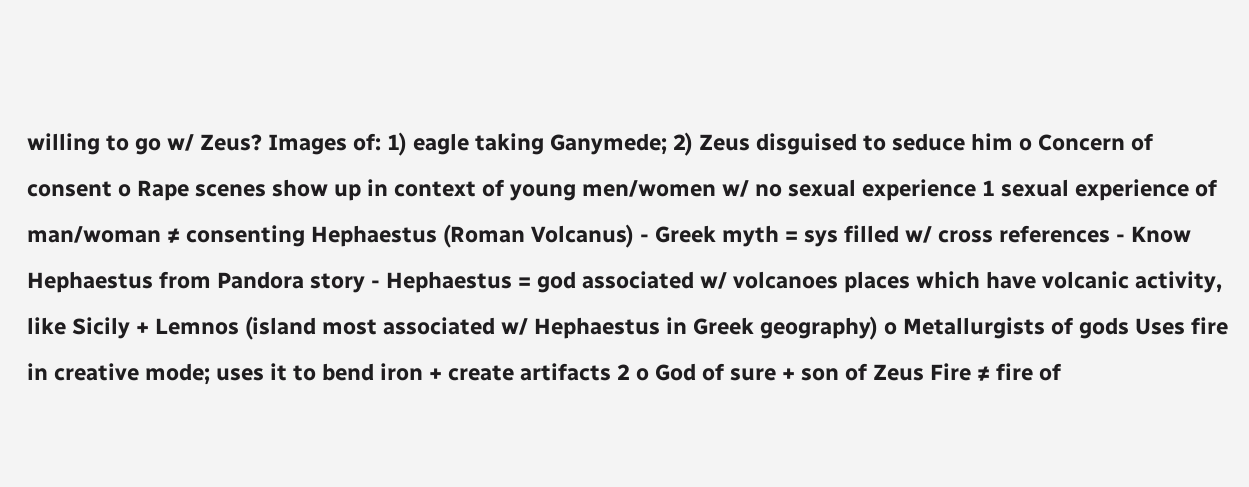willing to go w/ Zeus? Images of: 1) eagle taking Ganymede; 2) Zeus disguised to seduce him o Concern of consent o Rape scenes show up in context of young men/women w/ no sexual experience 1 sexual experience of man/woman ≠ consenting Hephaestus (Roman Volcanus) - Greek myth = sys filled w/ cross references - Know Hephaestus from Pandora story - Hephaestus = god associated w/ volcanoes places which have volcanic activity, like Sicily + Lemnos (island most associated w/ Hephaestus in Greek geography) o Metallurgists of gods Uses fire in creative mode; uses it to bend iron + create artifacts 2 o God of sure + son of Zeus Fire ≠ fire of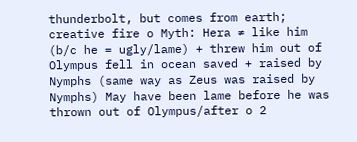thunderbolt, but comes from earth; creative fire o Myth: Hera ≠ like him (b/c he = ugly/lame) + threw him out of Olympus fell in ocean saved + raised by Nymphs (same way as Zeus was raised by Nymphs) May have been lame before he was thrown out of Olympus/after o 2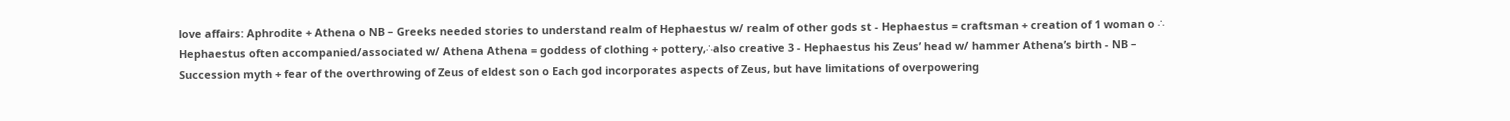love affairs: Aphrodite + Athena o NB – Greeks needed stories to understand realm of Hephaestus w/ realm of other gods st - Hephaestus = craftsman + creation of 1 woman o ∴ Hephaestus often accompanied/associated w/ Athena Athena = goddess of clothing + pottery,∴also creative 3 - Hephaestus his Zeus’ head w/ hammer Athena’s birth - NB – Succession myth + fear of the overthrowing of Zeus of eldest son o Each god incorporates aspects of Zeus, but have limitations of overpowering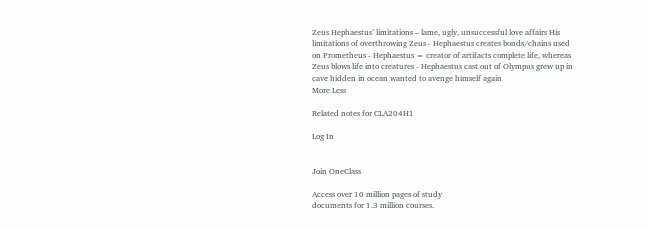Zeus Hephaestus’ limitations – lame, ugly, unsuccessful love affairs His limitations of overthrowing Zeus - Hephaestus creates bonds/chains used on Prometheus - Hephaestus = creator of artifacts complete life, whereas Zeus blows life into creatures - Hephaestus cast out of Olympus grew up in cave hidden in ocean wanted to avenge himself again
More Less

Related notes for CLA204H1

Log In


Join OneClass

Access over 10 million pages of study
documents for 1.3 million courses.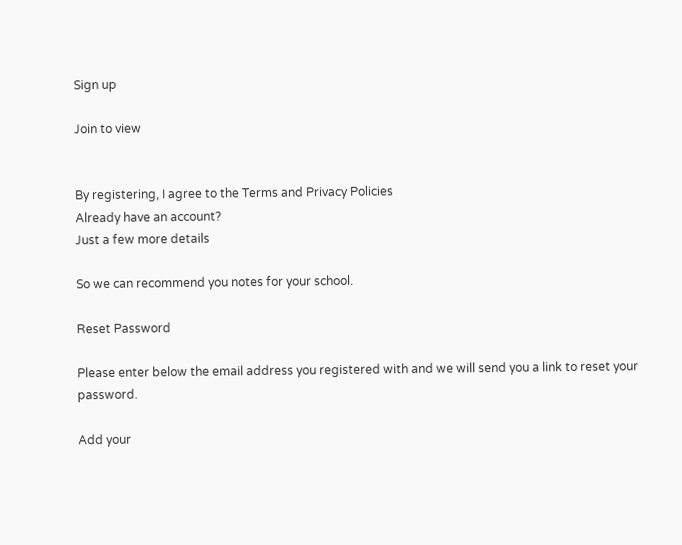Sign up

Join to view


By registering, I agree to the Terms and Privacy Policies
Already have an account?
Just a few more details

So we can recommend you notes for your school.

Reset Password

Please enter below the email address you registered with and we will send you a link to reset your password.

Add your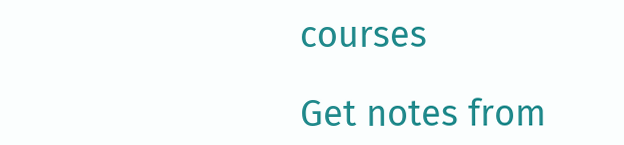courses

Get notes from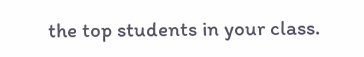the top students in your class.